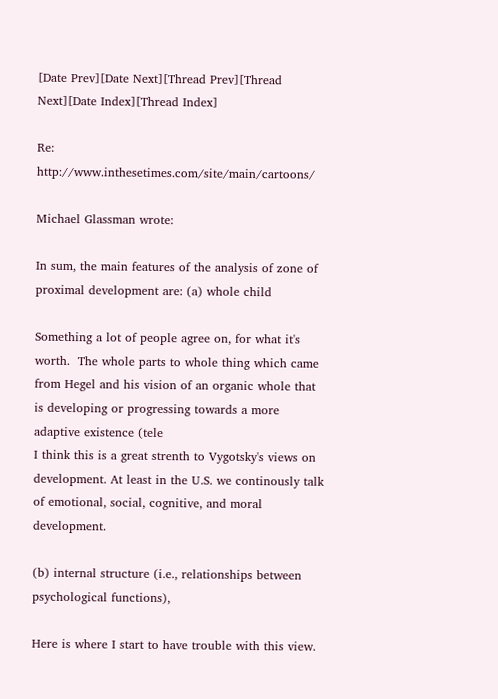[Date Prev][Date Next][Thread Prev][Thread Next][Date Index][Thread Index]

Re: http://www.inthesetimes.com/site/main/cartoons/

Michael Glassman wrote:

In sum, the main features of the analysis of zone of proximal development are: (a) whole child

Something a lot of people agree on, for what it's worth.  The whole parts to whole thing which came from Hegel and his vision of an organic whole that is developing or progressing towards a more adaptive existence (tele
I think this is a great strenth to Vygotsky's views on development. At least in the U.S. we continously talk of emotional, social, cognitive, and moral development.

(b) internal structure (i.e., relationships between psychological functions),

Here is where I start to have trouble with this view.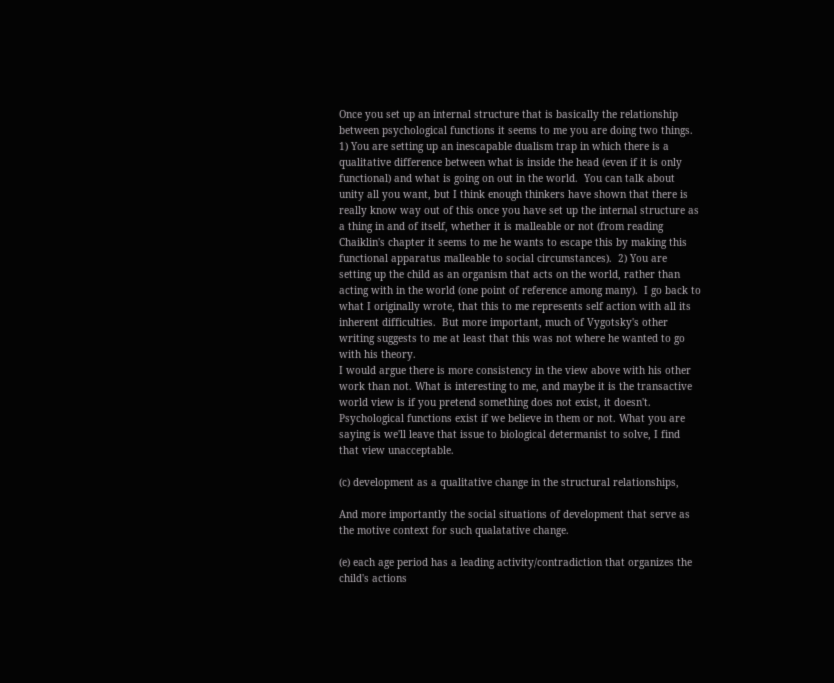Once you set up an internal structure that is basically the relationship between psychological functions it seems to me you are doing two things.  1) You are setting up an inescapable dualism trap in which there is a qualitative difference between what is inside the head (even if it is only functional) and what is going on out in the world.  You can talk about unity all you want, but I think enough thinkers have shown that there is really know way out of this once you have set up the internal structure as a thing in and of itself, whether it is malleable or not (from reading Chaiklin's chapter it seems to me he wants to escape this by making this functional apparatus malleable to social circumstances).  2) You are setting up the child as an organism that acts on the world, rather than acting with in the world (one point of reference among many).  I go back to what I originally wrote, that this to me represents self action with all its inherent difficulties.  But more important, much of Vygotsky's other writing suggests to me at least that this was not where he wanted to go with his theory.
I would argue there is more consistency in the view above with his other work than not. What is interesting to me, and maybe it is the transactive world view is if you pretend something does not exist, it doesn't. Psychological functions exist if we believe in them or not. What you are saying is we'll leave that issue to biological determanist to solve, I find that view unacceptable.

(c) development as a qualitative change in the structural relationships,

And more importantly the social situations of development that serve as the motive context for such qualatative change.

(e) each age period has a leading activity/contradiction that organizes the child's actions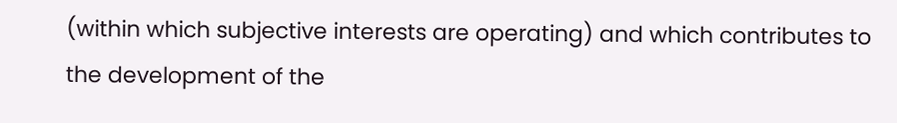(within which subjective interests are operating) and which contributes to the development of the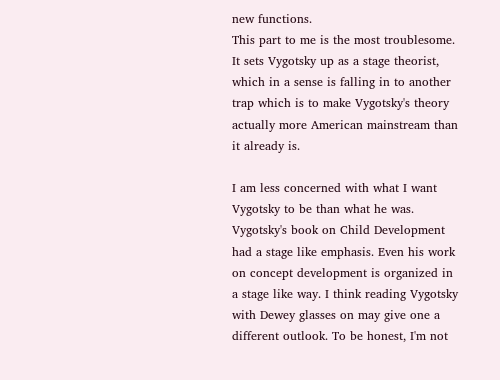new functions.
This part to me is the most troublesome.  It sets Vygotsky up as a stage theorist, which in a sense is falling in to another trap which is to make Vygotsky's theory actually more American mainstream than it already is.

I am less concerned with what I want Vygotsky to be than what he was. Vygotsky's book on Child Development had a stage like emphasis. Even his work on concept development is organized in a stage like way. I think reading Vygotsky with Dewey glasses on may give one a different outlook. To be honest, I'm not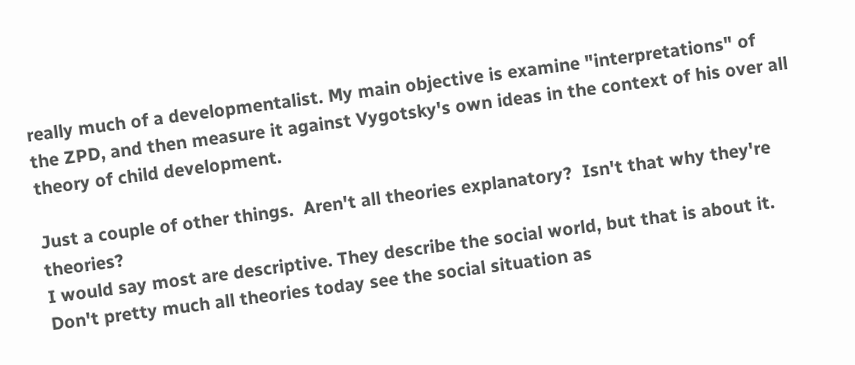really much of a developmentalist. My main objective is examine "interpretations" of the ZPD, and then measure it against Vygotsky's own ideas in the context of his over all theory of child development.

Just a couple of other things.  Aren't all theories explanatory?  Isn't that why they're theories?
I would say most are descriptive. They describe the social world, but that is about it.
Don't pretty much all theories today see the social situation as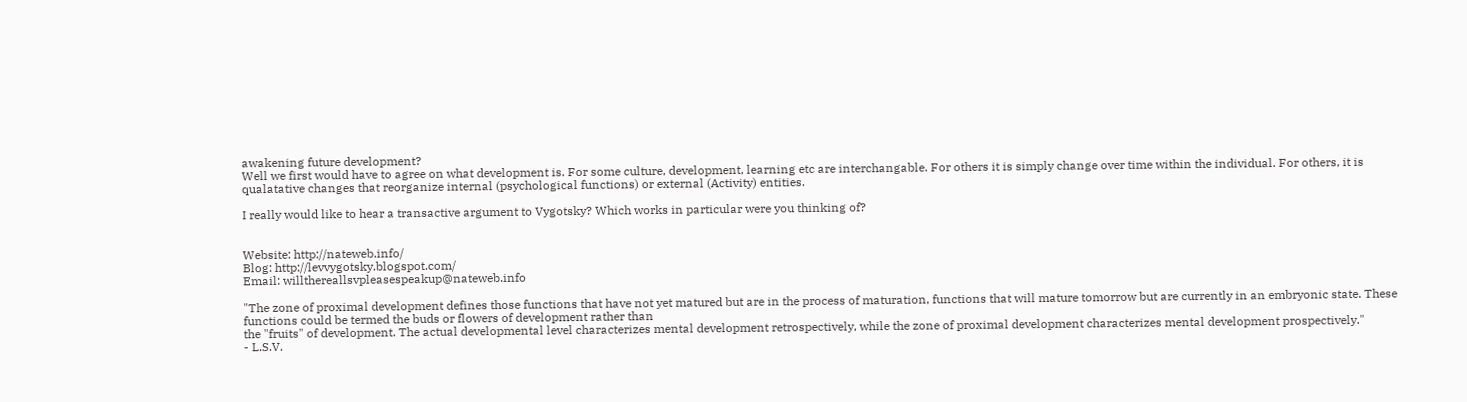awakening future development?
Well we first would have to agree on what development is. For some culture, development, learning etc are interchangable. For others it is simply change over time within the individual. For others, it is qualatative changes that reorganize internal (psychological functions) or external (Activity) entities.

I really would like to hear a transactive argument to Vygotsky? Which works in particular were you thinking of?


Website: http://nateweb.info/
Blog: http://levvygotsky.blogspot.com/
Email: willthereallsvpleasespeakup@nateweb.info

"The zone of proximal development defines those functions that have not yet matured but are in the process of maturation, functions that will mature tomorrow but are currently in an embryonic state. These functions could be termed the buds or flowers of development rather than
the "fruits" of development. The actual developmental level characterizes mental development retrospectively, while the zone of proximal development characterizes mental development prospectively."
- L.S.V.